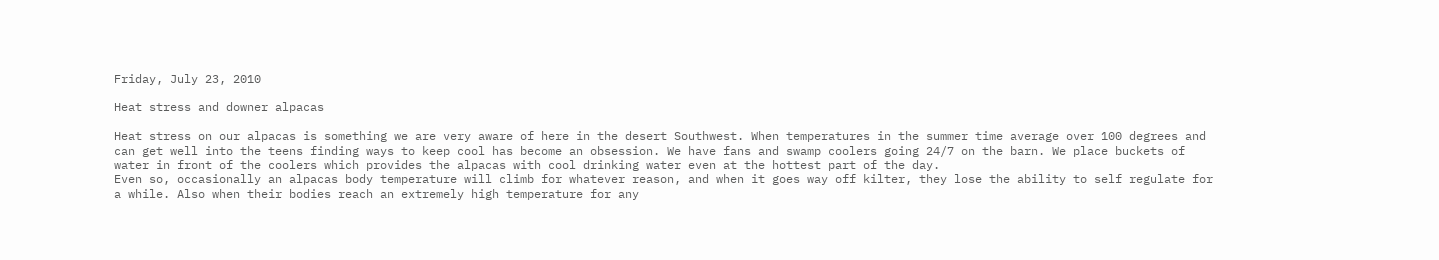Friday, July 23, 2010

Heat stress and downer alpacas

Heat stress on our alpacas is something we are very aware of here in the desert Southwest. When temperatures in the summer time average over 100 degrees and can get well into the teens finding ways to keep cool has become an obsession. We have fans and swamp coolers going 24/7 on the barn. We place buckets of water in front of the coolers which provides the alpacas with cool drinking water even at the hottest part of the day.
Even so, occasionally an alpacas body temperature will climb for whatever reason, and when it goes way off kilter, they lose the ability to self regulate for a while. Also when their bodies reach an extremely high temperature for any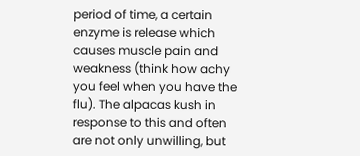period of time, a certain enzyme is release which causes muscle pain and weakness (think how achy you feel when you have the flu). The alpacas kush in response to this and often are not only unwilling, but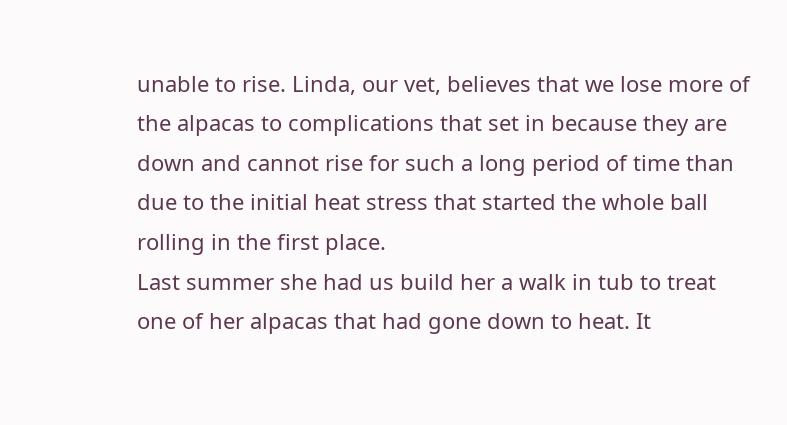unable to rise. Linda, our vet, believes that we lose more of the alpacas to complications that set in because they are down and cannot rise for such a long period of time than due to the initial heat stress that started the whole ball rolling in the first place.
Last summer she had us build her a walk in tub to treat one of her alpacas that had gone down to heat. It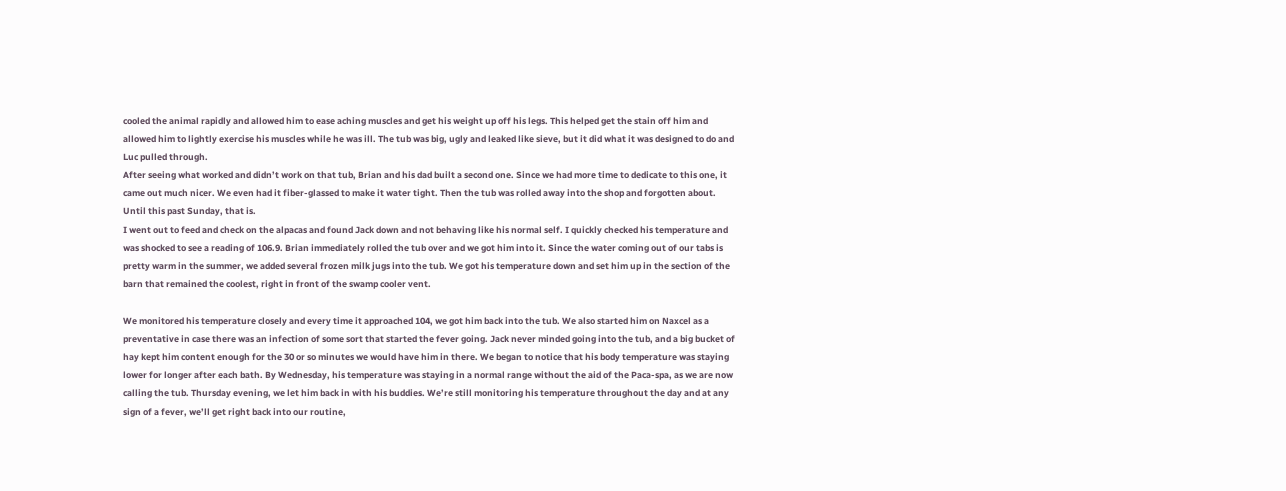cooled the animal rapidly and allowed him to ease aching muscles and get his weight up off his legs. This helped get the stain off him and allowed him to lightly exercise his muscles while he was ill. The tub was big, ugly and leaked like sieve, but it did what it was designed to do and Luc pulled through.
After seeing what worked and didn’t work on that tub, Brian and his dad built a second one. Since we had more time to dedicate to this one, it came out much nicer. We even had it fiber-glassed to make it water tight. Then the tub was rolled away into the shop and forgotten about. Until this past Sunday, that is.
I went out to feed and check on the alpacas and found Jack down and not behaving like his normal self. I quickly checked his temperature and was shocked to see a reading of 106.9. Brian immediately rolled the tub over and we got him into it. Since the water coming out of our tabs is pretty warm in the summer, we added several frozen milk jugs into the tub. We got his temperature down and set him up in the section of the barn that remained the coolest, right in front of the swamp cooler vent.

We monitored his temperature closely and every time it approached 104, we got him back into the tub. We also started him on Naxcel as a preventative in case there was an infection of some sort that started the fever going. Jack never minded going into the tub, and a big bucket of hay kept him content enough for the 30 or so minutes we would have him in there. We began to notice that his body temperature was staying lower for longer after each bath. By Wednesday, his temperature was staying in a normal range without the aid of the Paca-spa, as we are now calling the tub. Thursday evening, we let him back in with his buddies. We’re still monitoring his temperature throughout the day and at any sign of a fever, we’ll get right back into our routine,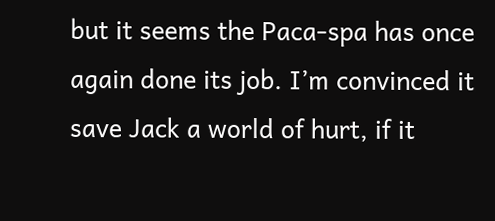but it seems the Paca-spa has once again done its job. I’m convinced it save Jack a world of hurt, if it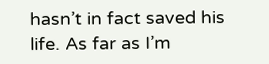hasn’t in fact saved his life. As far as I’m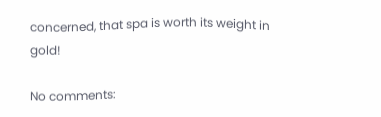concerned, that spa is worth its weight in gold!

No comments: